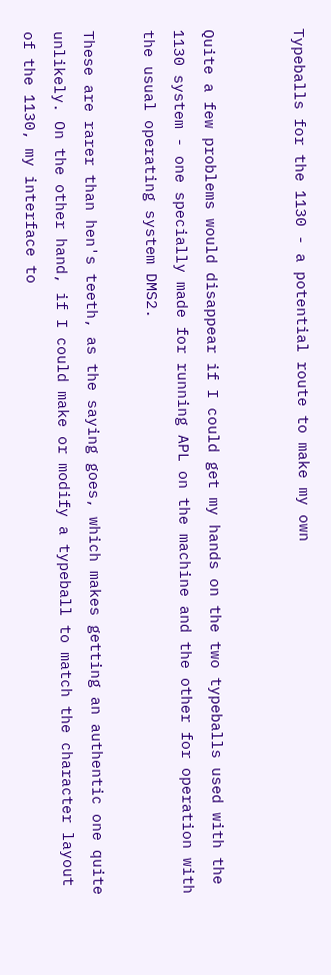Typeballs for the 1130 - a potential route to make my own


Quite a few problems would disappear if I could get my hands on the two typeballs used with the 1130 system - one specially made for running APL on the machine and the other for operation with the usual operating system DMS2.

These are rarer than hen's teeth, as the saying goes, which makes getting an authentic one quite unlikely. On the other hand, if I could make or modify a typeball to match the character layout of the 1130, my interface to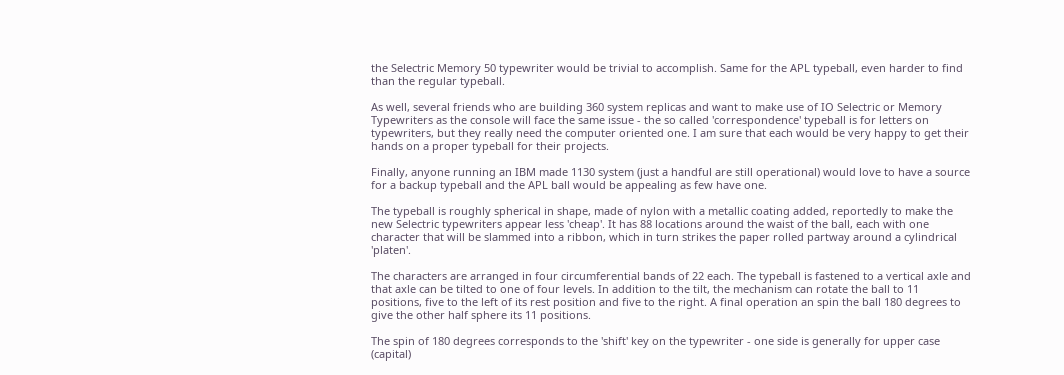the Selectric Memory 50 typewriter would be trivial to accomplish. Same for the APL typeball, even harder to find than the regular typeball.

As well, several friends who are building 360 system replicas and want to make use of IO Selectric or Memory Typewriters as the console will face the same issue - the so called 'correspondence' typeball is for letters on typewriters, but they really need the computer oriented one. I am sure that each would be very happy to get their hands on a proper typeball for their projects.

Finally, anyone running an IBM made 1130 system (just a handful are still operational) would love to have a source for a backup typeball and the APL ball would be appealing as few have one.

The typeball is roughly spherical in shape, made of nylon with a metallic coating added, reportedly to make the new Selectric typewriters appear less 'cheap'. It has 88 locations around the waist of the ball, each with one character that will be slammed into a ribbon, which in turn strikes the paper rolled partway around a cylindrical 'platen'.

The characters are arranged in four circumferential bands of 22 each. The typeball is fastened to a vertical axle and that axle can be tilted to one of four levels. In addition to the tilt, the mechanism can rotate the ball to 11 positions, five to the left of its rest position and five to the right. A final operation an spin the ball 180 degrees to give the other half sphere its 11 positions.

The spin of 180 degrees corresponds to the 'shift' key on the typewriter - one side is generally for upper case (capital)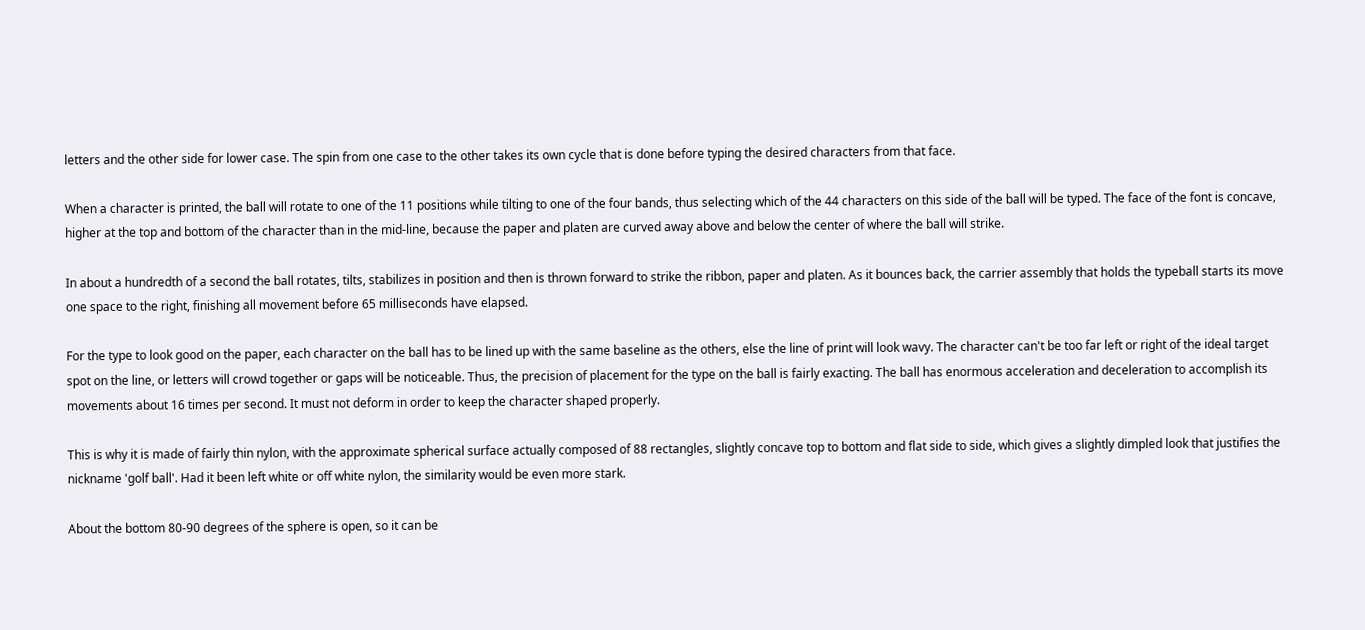letters and the other side for lower case. The spin from one case to the other takes its own cycle that is done before typing the desired characters from that face.

When a character is printed, the ball will rotate to one of the 11 positions while tilting to one of the four bands, thus selecting which of the 44 characters on this side of the ball will be typed. The face of the font is concave, higher at the top and bottom of the character than in the mid-line, because the paper and platen are curved away above and below the center of where the ball will strike.

In about a hundredth of a second the ball rotates, tilts, stabilizes in position and then is thrown forward to strike the ribbon, paper and platen. As it bounces back, the carrier assembly that holds the typeball starts its move one space to the right, finishing all movement before 65 milliseconds have elapsed.

For the type to look good on the paper, each character on the ball has to be lined up with the same baseline as the others, else the line of print will look wavy. The character can't be too far left or right of the ideal target spot on the line, or letters will crowd together or gaps will be noticeable. Thus, the precision of placement for the type on the ball is fairly exacting. The ball has enormous acceleration and deceleration to accomplish its movements about 16 times per second. It must not deform in order to keep the character shaped properly.

This is why it is made of fairly thin nylon, with the approximate spherical surface actually composed of 88 rectangles, slightly concave top to bottom and flat side to side, which gives a slightly dimpled look that justifies the nickname 'golf ball'. Had it been left white or off white nylon, the similarity would be even more stark.

About the bottom 80-90 degrees of the sphere is open, so it can be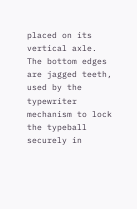placed on its vertical axle. The bottom edges are jagged teeth, used by the typewriter mechanism to lock the typeball securely in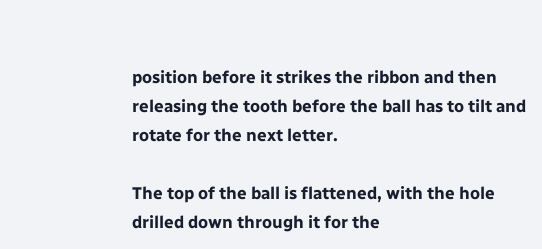position before it strikes the ribbon and then releasing the tooth before the ball has to tilt and rotate for the next letter.

The top of the ball is flattened, with the hole drilled down through it for the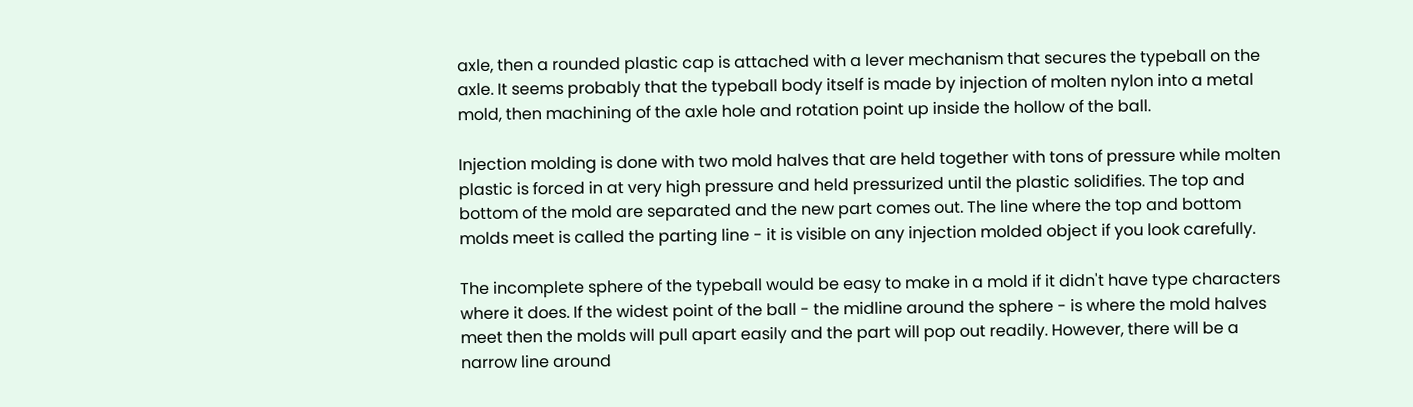axle, then a rounded plastic cap is attached with a lever mechanism that secures the typeball on the axle. It seems probably that the typeball body itself is made by injection of molten nylon into a metal mold, then machining of the axle hole and rotation point up inside the hollow of the ball.

Injection molding is done with two mold halves that are held together with tons of pressure while molten plastic is forced in at very high pressure and held pressurized until the plastic solidifies. The top and bottom of the mold are separated and the new part comes out. The line where the top and bottom molds meet is called the parting line - it is visible on any injection molded object if you look carefully.

The incomplete sphere of the typeball would be easy to make in a mold if it didn't have type characters where it does. If the widest point of the ball - the midline around the sphere - is where the mold halves meet then the molds will pull apart easily and the part will pop out readily. However, there will be a narrow line around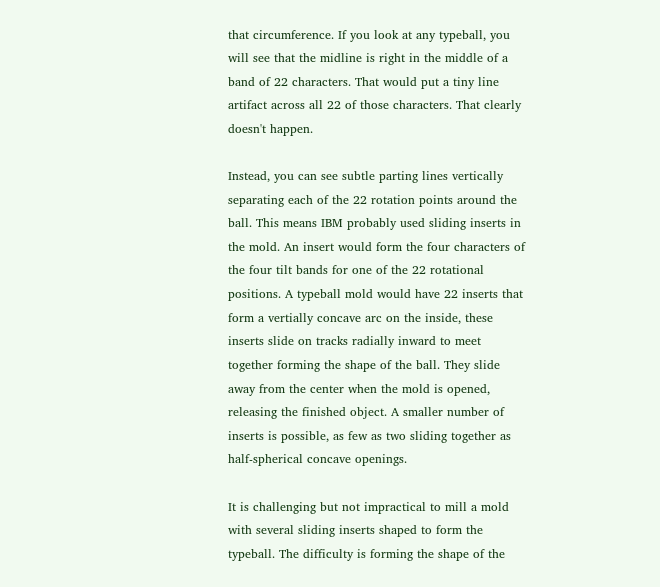that circumference. If you look at any typeball, you will see that the midline is right in the middle of a band of 22 characters. That would put a tiny line artifact across all 22 of those characters. That clearly doesn't happen.

Instead, you can see subtle parting lines vertically separating each of the 22 rotation points around the ball. This means IBM probably used sliding inserts in the mold. An insert would form the four characters of the four tilt bands for one of the 22 rotational positions. A typeball mold would have 22 inserts that form a vertially concave arc on the inside, these inserts slide on tracks radially inward to meet together forming the shape of the ball. They slide away from the center when the mold is opened, releasing the finished object. A smaller number of inserts is possible, as few as two sliding together as half-spherical concave openings.

It is challenging but not impractical to mill a mold with several sliding inserts shaped to form the typeball. The difficulty is forming the shape of the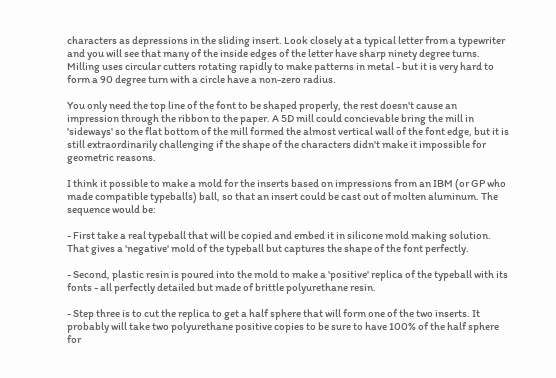characters as depressions in the sliding insert. Look closely at a typical letter from a typewriter and you will see that many of the inside edges of the letter have sharp ninety degree turns. Milling uses circular cutters rotating rapidly to make patterns in metal - but it is very hard to form a 90 degree turn with a circle have a non-zero radius.

You only need the top line of the font to be shaped properly, the rest doesn't cause an impression through the ribbon to the paper. A 5D mill could concievable bring the mill in 'sideways' so the flat bottom of the mill formed the almost vertical wall of the font edge, but it is still extraordinarily challenging if the shape of the characters didn't make it impossible for geometric reasons.

I think it possible to make a mold for the inserts based on impressions from an IBM (or GP who made compatible typeballs) ball, so that an insert could be cast out of molten aluminum. The sequence would be:

- First take a real typeball that will be copied and embed it in silicone mold making solution. That gives a 'negative' mold of the typeball but captures the shape of the font perfectly.

- Second, plastic resin is poured into the mold to make a 'positive' replica of the typeball with its fonts - all perfectly detailed but made of brittle polyurethane resin.

- Step three is to cut the replica to get a half sphere that will form one of the two inserts. It probably will take two polyurethane positive copies to be sure to have 100% of the half sphere for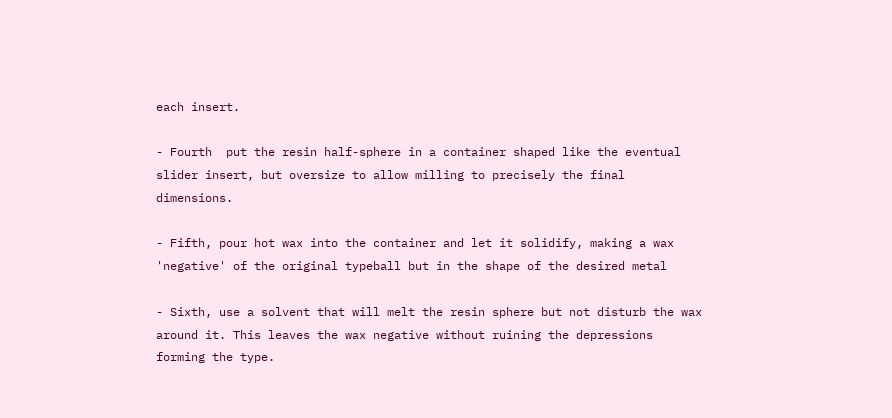each insert.

- Fourth  put the resin half-sphere in a container shaped like the eventual slider insert, but oversize to allow milling to precisely the final dimensions.

- Fifth, pour hot wax into the container and let it solidify, making a wax 'negative' of the original typeball but in the shape of the desired metal

- Sixth, use a solvent that will melt the resin sphere but not disturb the wax around it. This leaves the wax negative without ruining the depressions forming the type.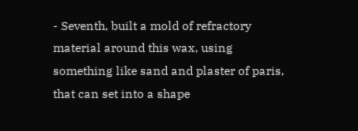- Seventh, built a mold of refractory material around this wax, using something like sand and plaster of paris, that can set into a shape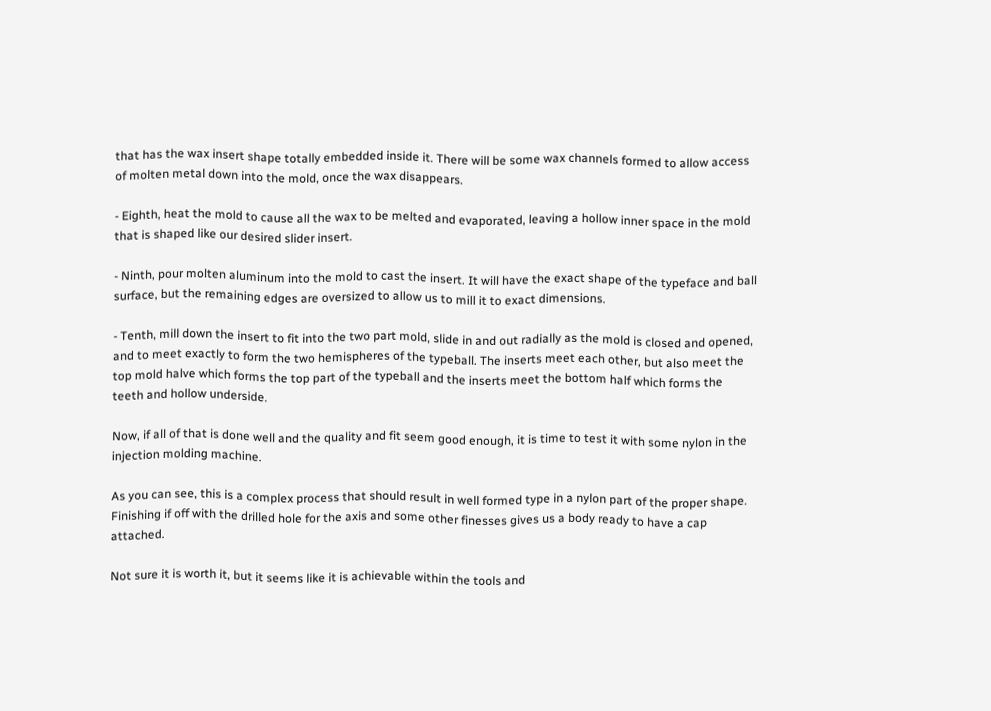that has the wax insert shape totally embedded inside it. There will be some wax channels formed to allow access of molten metal down into the mold, once the wax disappears.

- Eighth, heat the mold to cause all the wax to be melted and evaporated, leaving a hollow inner space in the mold that is shaped like our desired slider insert.

- Ninth, pour molten aluminum into the mold to cast the insert. It will have the exact shape of the typeface and ball surface, but the remaining edges are oversized to allow us to mill it to exact dimensions.

- Tenth, mill down the insert to fit into the two part mold, slide in and out radially as the mold is closed and opened, and to meet exactly to form the two hemispheres of the typeball. The inserts meet each other, but also meet the top mold halve which forms the top part of the typeball and the inserts meet the bottom half which forms the teeth and hollow underside.

Now, if all of that is done well and the quality and fit seem good enough, it is time to test it with some nylon in the injection molding machine.

As you can see, this is a complex process that should result in well formed type in a nylon part of the proper shape. Finishing if off with the drilled hole for the axis and some other finesses gives us a body ready to have a cap attached.

Not sure it is worth it, but it seems like it is achievable within the tools and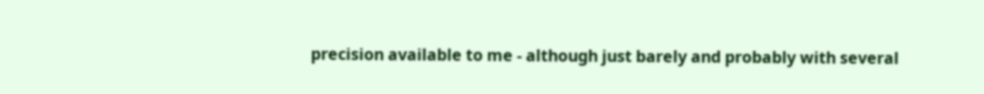precision available to me - although just barely and probably with several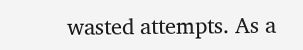wasted attempts. As a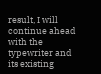result, I will continue ahead with the typewriter and its existing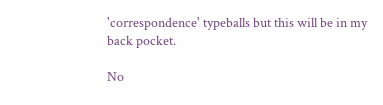'correspondence' typeballs but this will be in my back pocket.

No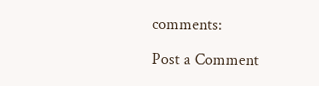comments:

Post a Comment